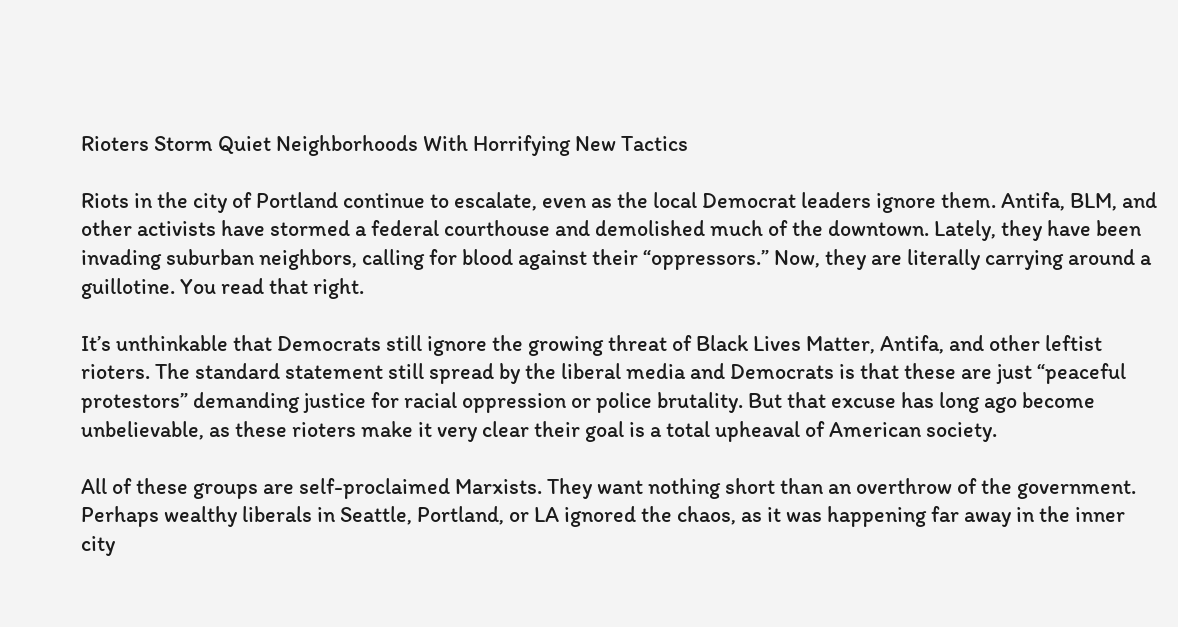Rioters Storm Quiet Neighborhoods With Horrifying New Tactics

Riots in the city of Portland continue to escalate, even as the local Democrat leaders ignore them. Antifa, BLM, and other activists have stormed a federal courthouse and demolished much of the downtown. Lately, they have been invading suburban neighbors, calling for blood against their “oppressors.” Now, they are literally carrying around a guillotine. You read that right.

It’s unthinkable that Democrats still ignore the growing threat of Black Lives Matter, Antifa, and other leftist rioters. The standard statement still spread by the liberal media and Democrats is that these are just “peaceful protestors” demanding justice for racial oppression or police brutality. But that excuse has long ago become unbelievable, as these rioters make it very clear their goal is a total upheaval of American society.

All of these groups are self-proclaimed Marxists. They want nothing short than an overthrow of the government. Perhaps wealthy liberals in Seattle, Portland, or LA ignored the chaos, as it was happening far away in the inner city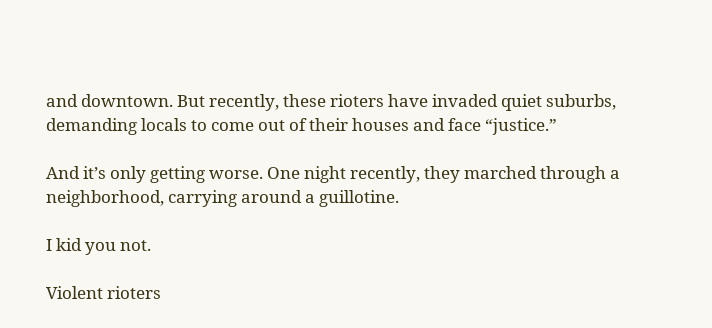and downtown. But recently, these rioters have invaded quiet suburbs, demanding locals to come out of their houses and face “justice.”

And it’s only getting worse. One night recently, they marched through a neighborhood, carrying around a guillotine.

I kid you not.

Violent rioters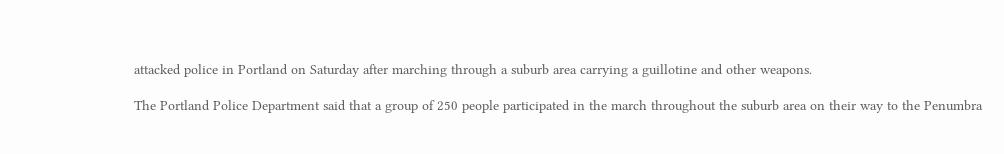attacked police in Portland on Saturday after marching through a suburb area carrying a guillotine and other weapons.

The Portland Police Department said that a group of 250 people participated in the march throughout the suburb area on their way to the Penumbra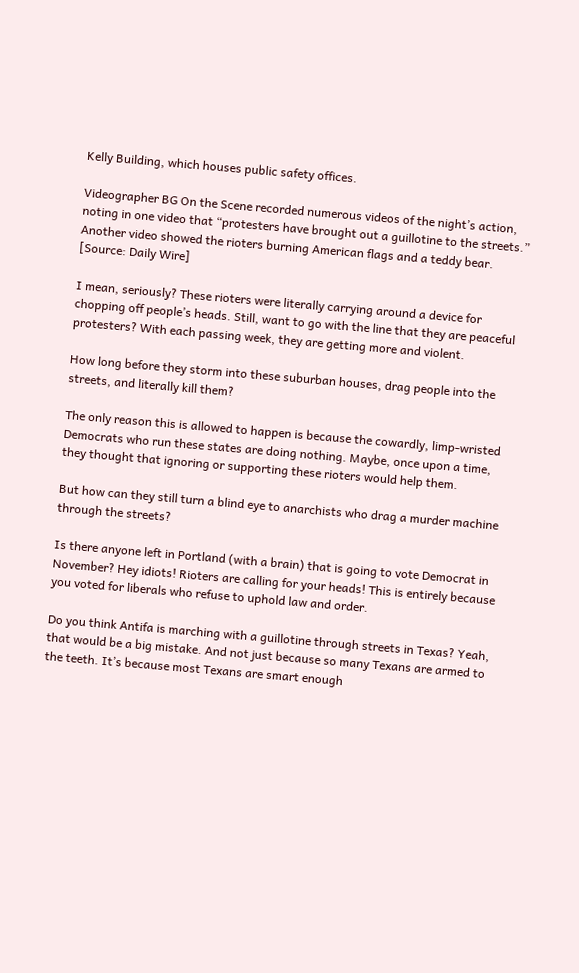Kelly Building, which houses public safety offices.

Videographer BG On the Scene recorded numerous videos of the night’s action, noting in one video that “protesters have brought out a guillotine to the streets.” Another video showed the rioters burning American flags and a teddy bear. [Source: Daily Wire]

I mean, seriously? These rioters were literally carrying around a device for chopping off people’s heads. Still, want to go with the line that they are peaceful protesters? With each passing week, they are getting more and violent.

How long before they storm into these suburban houses, drag people into the streets, and literally kill them?

The only reason this is allowed to happen is because the cowardly, limp-wristed Democrats who run these states are doing nothing. Maybe, once upon a time, they thought that ignoring or supporting these rioters would help them.

But how can they still turn a blind eye to anarchists who drag a murder machine through the streets?

Is there anyone left in Portland (with a brain) that is going to vote Democrat in November? Hey idiots! Rioters are calling for your heads! This is entirely because you voted for liberals who refuse to uphold law and order.

Do you think Antifa is marching with a guillotine through streets in Texas? Yeah, that would be a big mistake. And not just because so many Texans are armed to the teeth. It’s because most Texans are smart enough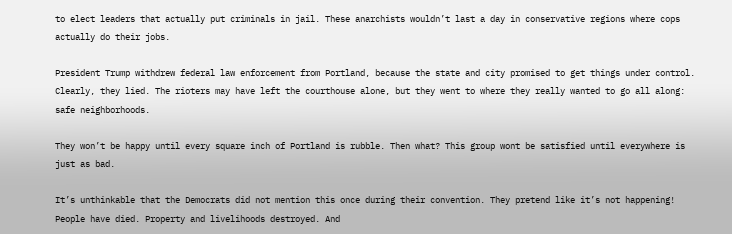to elect leaders that actually put criminals in jail. These anarchists wouldn’t last a day in conservative regions where cops actually do their jobs.

President Trump withdrew federal law enforcement from Portland, because the state and city promised to get things under control. Clearly, they lied. The rioters may have left the courthouse alone, but they went to where they really wanted to go all along: safe neighborhoods.

They won’t be happy until every square inch of Portland is rubble. Then what? This group wont be satisfied until everywhere is just as bad.

It’s unthinkable that the Democrats did not mention this once during their convention. They pretend like it’s not happening! People have died. Property and livelihoods destroyed. And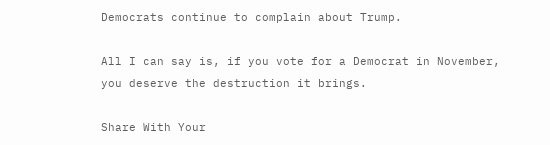Democrats continue to complain about Trump.

All I can say is, if you vote for a Democrat in November, you deserve the destruction it brings.

Share With Your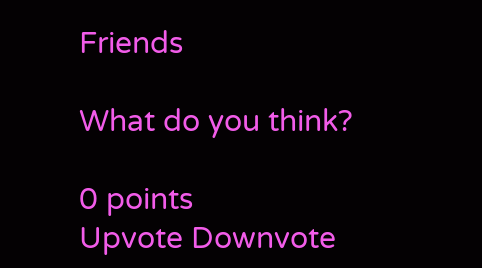Friends

What do you think?

0 points
Upvote Downvote